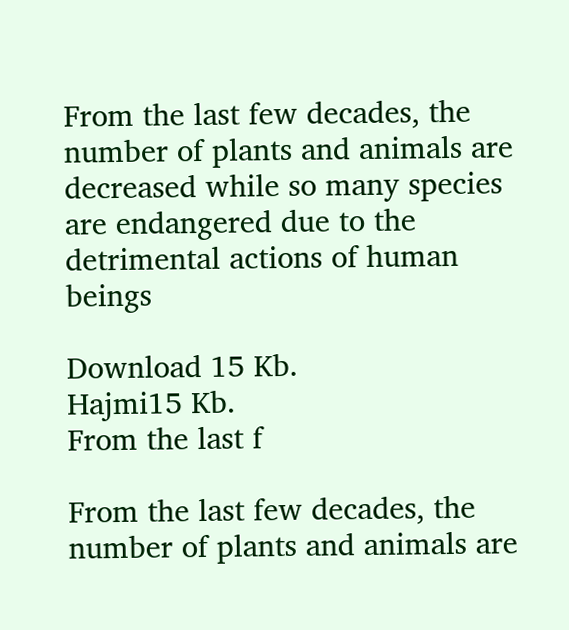From the last few decades, the number of plants and animals are decreased while so many species are endangered due to the detrimental actions of human beings

Download 15 Kb.
Hajmi15 Kb.
From the last f

From the last few decades, the number of plants and animals are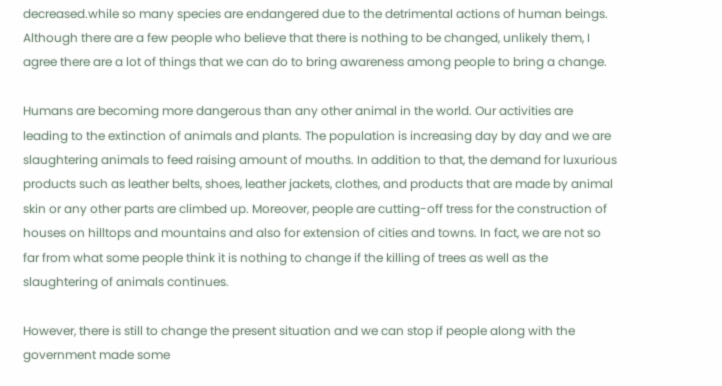decreased.while so many species are endangered due to the detrimental actions of human beings. Although there are a few people who believe that there is nothing to be changed, unlikely them, I agree there are a lot of things that we can do to bring awareness among people to bring a change.

Humans are becoming more dangerous than any other animal in the world. Our activities are leading to the extinction of animals and plants. The population is increasing day by day and we are slaughtering animals to feed raising amount of mouths. In addition to that, the demand for luxurious products such as leather belts, shoes, leather jackets, clothes, and products that are made by animal skin or any other parts are climbed up. Moreover, people are cutting-off tress for the construction of houses on hilltops and mountains and also for extension of cities and towns. In fact, we are not so far from what some people think it is nothing to change if the killing of trees as well as the slaughtering of animals continues.

However, there is still to change the present situation and we can stop if people along with the government made some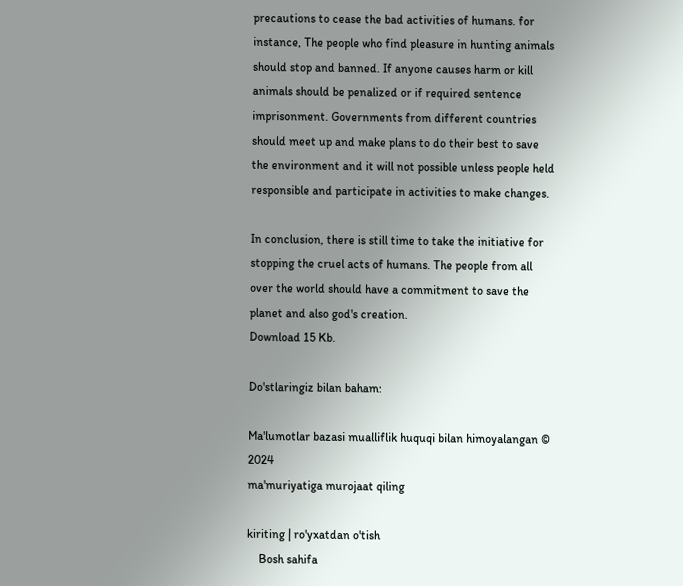precautions to cease the bad activities of humans. for instance, The people who find pleasure in hunting animals should stop and banned. If anyone causes harm or kill animals should be penalized or if required sentence imprisonment. Governments from different countries should meet up and make plans to do their best to save the environment and it will not possible unless people held responsible and participate in activities to make changes.

In conclusion, there is still time to take the initiative for stopping the cruel acts of humans. The people from all over the world should have a commitment to save the planet and also god's creation.
Download 15 Kb.

Do'stlaringiz bilan baham:

Ma'lumotlar bazasi mualliflik huquqi bilan himoyalangan © 2024
ma'muriyatiga murojaat qiling

kiriting | ro'yxatdan o'tish
    Bosh sahifa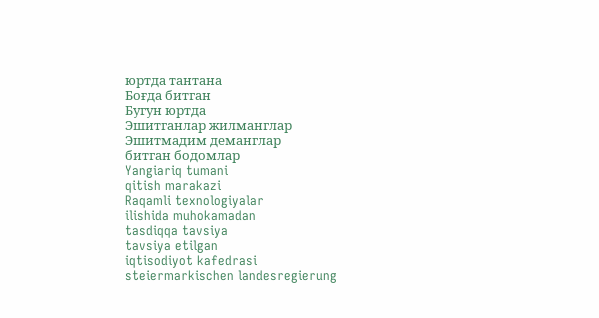юртда тантана
Боғда битган
Бугун юртда
Эшитганлар жилманглар
Эшитмадим деманглар
битган бодомлар
Yangiariq tumani
qitish marakazi
Raqamli texnologiyalar
ilishida muhokamadan
tasdiqqa tavsiya
tavsiya etilgan
iqtisodiyot kafedrasi
steiermarkischen landesregierung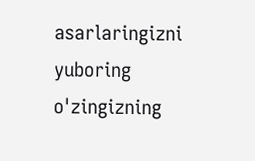asarlaringizni yuboring
o'zingizning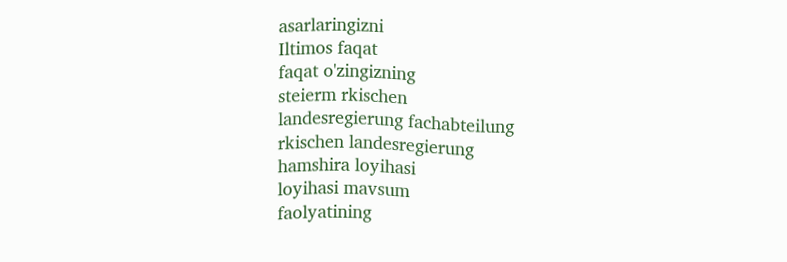asarlaringizni
Iltimos faqat
faqat o'zingizning
steierm rkischen
landesregierung fachabteilung
rkischen landesregierung
hamshira loyihasi
loyihasi mavsum
faolyatining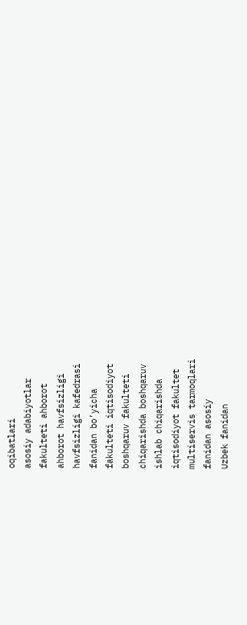oqibatlari
asosiy adabiyotlar
fakulteti ahborot
ahborot havfsizligi
havfsizligi kafedrasi
fanidan bo’yicha
fakulteti iqtisodiyot
boshqaruv fakulteti
chiqarishda boshqaruv
ishlab chiqarishda
iqtisodiyot fakultet
multiservis tarmoqlari
fanidan asosiy
Uzbek fanidan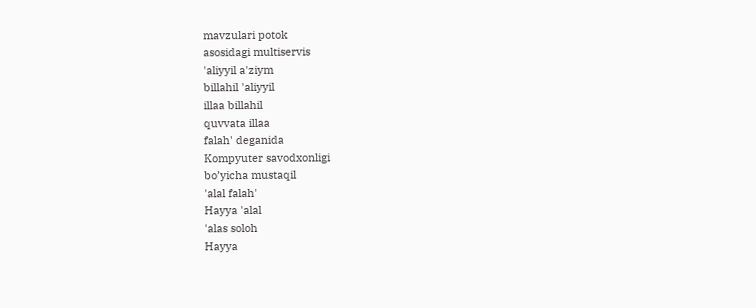mavzulari potok
asosidagi multiservis
'aliyyil a'ziym
billahil 'aliyyil
illaa billahil
quvvata illaa
falah' deganida
Kompyuter savodxonligi
bo’yicha mustaqil
'alal falah'
Hayya 'alal
'alas soloh
Hayya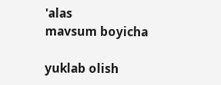'alas
mavsum boyicha

yuklab olish